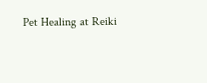Pet Healing at Reiki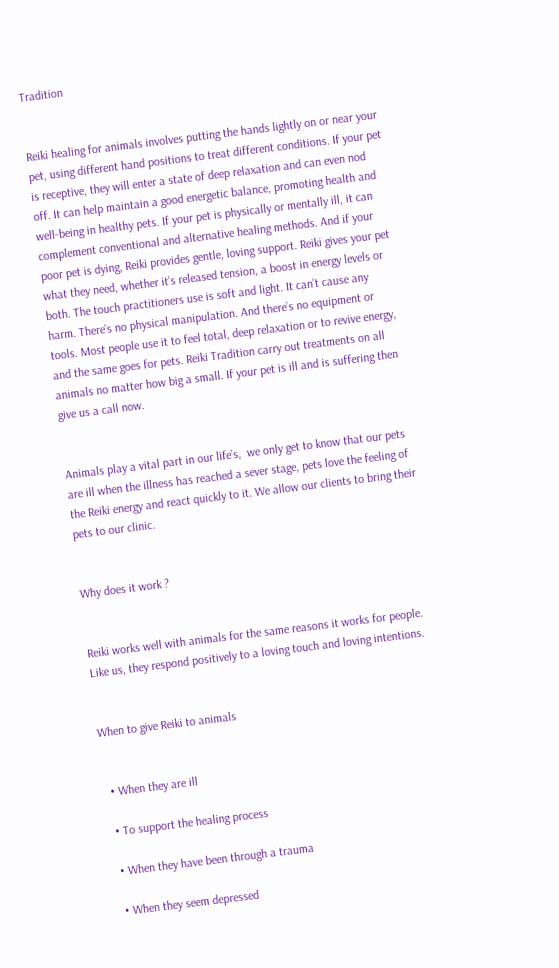Tradition


Reiki healing for animals involves putting the hands lightly on or near your pet, using different hand positions to treat different conditions. If your pet is receptive, they will enter a state of deep relaxation and can even nod off. It can help maintain a good energetic balance, promoting health and well-being in healthy pets. If your pet is physically or mentally ill, it can complement conventional and alternative healing methods. And if your poor pet is dying, Reiki provides gentle, loving support. Reiki gives your pet what they need, whether it’s released tension, a boost in energy levels or both. The touch practitioners use is soft and light. It can’t cause any harm. There’s no physical manipulation. And there’s no equipment or tools. Most people use it to feel total, deep relaxation or to revive energy, and the same goes for pets. Reiki Tradition carry out treatments on all animals no matter how big a small. If your pet is ill and is suffering then give us a call now.


Animals play a vital part in our life’s,  we only get to know that our pets are ill when the illness has reached a sever stage, pets love the feeling of the Reiki energy and react quickly to it. We allow our clients to bring their pets to our clinic.


Why does it work ?


Reiki works well with animals for the same reasons it works for people. Like us, they respond positively to a loving touch and loving intentions.


When to give Reiki to animals


  • When they are ill

  • To support the healing process

  • When they have been through a trauma

  • When they seem depressed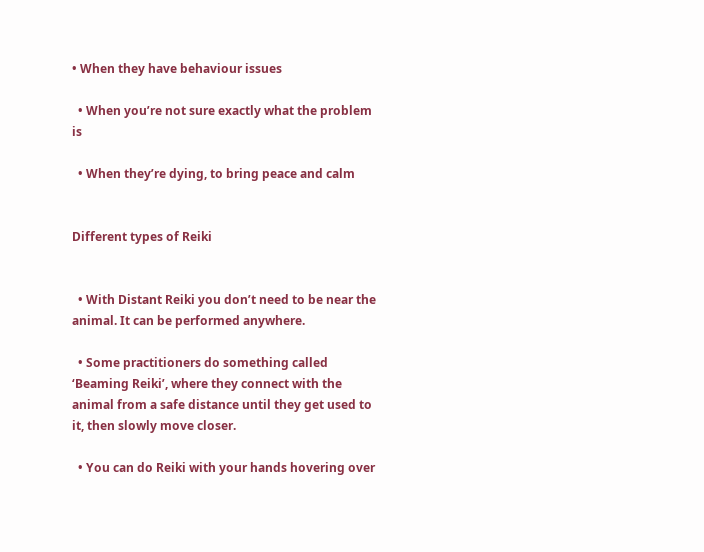• When they have behaviour issues

  • When you’re not sure exactly what the problem is

  • When they’re dying, to bring peace and calm


Different types of Reiki


  • With Distant Reiki you don’t need to be near the animal. It can be performed anywhere.

  • Some practitioners do something called ‘Beaming Reiki’, where they connect with the animal from a safe distance until they get used to it, then slowly move closer.

  • You can do Reiki with your hands hovering over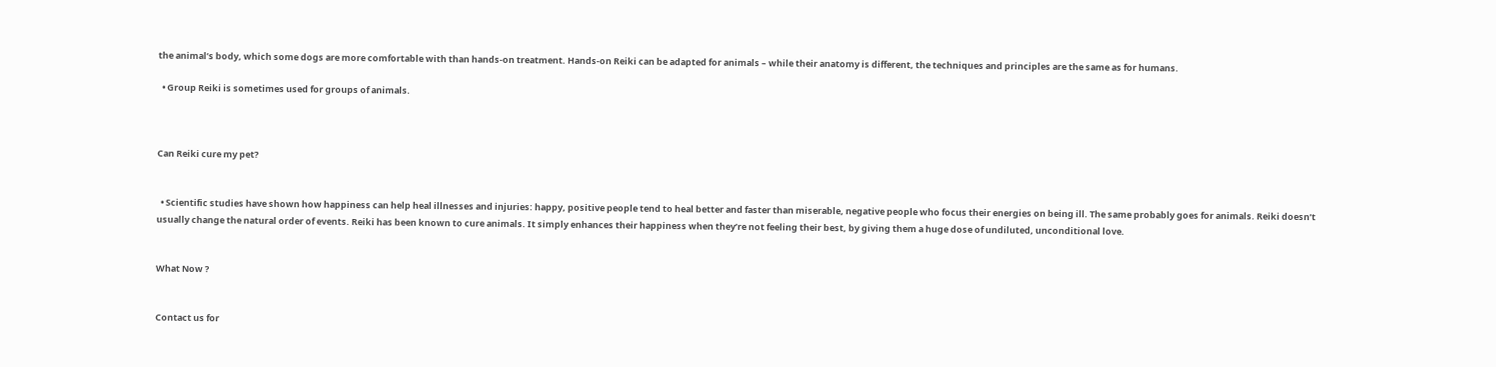the animal’s body, which some dogs are more comfortable with than hands-on treatment. Hands-on Reiki can be adapted for animals – while their anatomy is different, the techniques and principles are the same as for humans.

  • Group Reiki is sometimes used for groups of animals.



Can Reiki cure my pet?


  • Scientific studies have shown how happiness can help heal illnesses and injuries: happy, positive people tend to heal better and faster than miserable, negative people who focus their energies on being ill. The same probably goes for animals. Reiki doesn’t usually change the natural order of events. Reiki has been known to cure animals. It simply enhances their happiness when they’re not feeling their best, by giving them a huge dose of undiluted, unconditional love.


What Now ?


Contact us for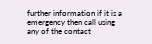further information if it is a emergency then call using any of the contact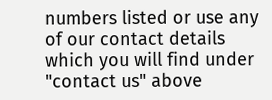numbers listed or use any of our contact details which you will find under "contact us" above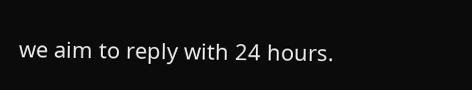we aim to reply with 24 hours.